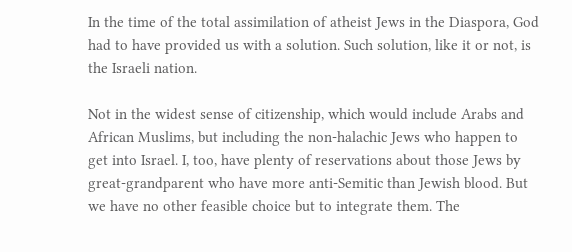In the time of the total assimilation of atheist Jews in the Diaspora, God had to have provided us with a solution. Such solution, like it or not, is the Israeli nation.

Not in the widest sense of citizenship, which would include Arabs and African Muslims, but including the non-halachic Jews who happen to get into Israel. I, too, have plenty of reservations about those Jews by great-grandparent who have more anti-Semitic than Jewish blood. But we have no other feasible choice but to integrate them. The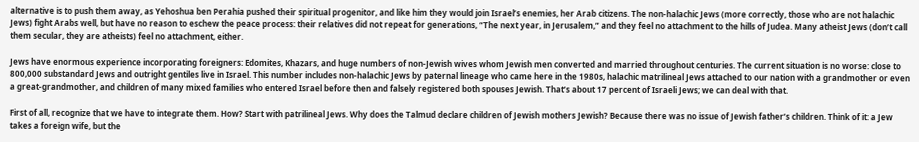alternative is to push them away, as Yehoshua ben Perahia pushed their spiritual progenitor, and like him they would join Israel’s enemies, her Arab citizens. The non-halachic Jews (more correctly, those who are not halachic Jews) fight Arabs well, but have no reason to eschew the peace process: their relatives did not repeat for generations, “The next year, in Jerusalem,” and they feel no attachment to the hills of Judea. Many atheist Jews (don’t call them secular, they are atheists) feel no attachment, either.

Jews have enormous experience incorporating foreigners: Edomites, Khazars, and huge numbers of non-Jewish wives whom Jewish men converted and married throughout centuries. The current situation is no worse: close to 800,000 substandard Jews and outright gentiles live in Israel. This number includes non-halachic Jews by paternal lineage who came here in the 1980s, halachic matrilineal Jews attached to our nation with a grandmother or even a great-grandmother, and children of many mixed families who entered Israel before then and falsely registered both spouses Jewish. That’s about 17 percent of Israeli Jews; we can deal with that.

First of all, recognize that we have to integrate them. How? Start with patrilineal Jews. Why does the Talmud declare children of Jewish mothers Jewish? Because there was no issue of Jewish father’s children. Think of it: a Jew takes a foreign wife, but the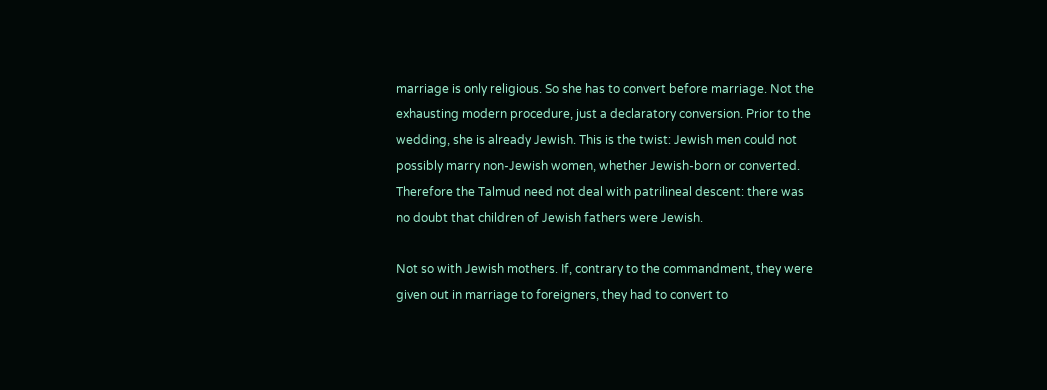marriage is only religious. So she has to convert before marriage. Not the exhausting modern procedure, just a declaratory conversion. Prior to the wedding, she is already Jewish. This is the twist: Jewish men could not possibly marry non-Jewish women, whether Jewish-born or converted. Therefore the Talmud need not deal with patrilineal descent: there was no doubt that children of Jewish fathers were Jewish.

Not so with Jewish mothers. If, contrary to the commandment, they were given out in marriage to foreigners, they had to convert to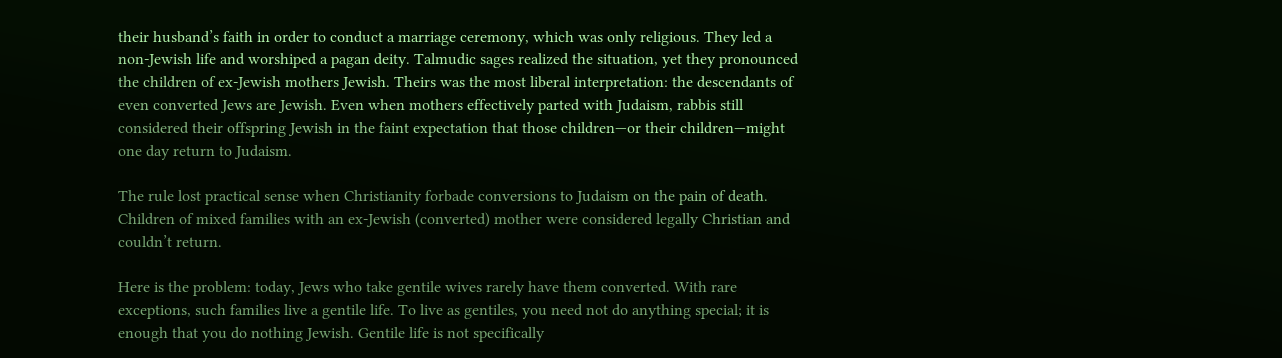their husband’s faith in order to conduct a marriage ceremony, which was only religious. They led a non-Jewish life and worshiped a pagan deity. Talmudic sages realized the situation, yet they pronounced the children of ex-Jewish mothers Jewish. Theirs was the most liberal interpretation: the descendants of even converted Jews are Jewish. Even when mothers effectively parted with Judaism, rabbis still considered their offspring Jewish in the faint expectation that those children—or their children—might one day return to Judaism.

The rule lost practical sense when Christianity forbade conversions to Judaism on the pain of death. Children of mixed families with an ex-Jewish (converted) mother were considered legally Christian and couldn’t return.

Here is the problem: today, Jews who take gentile wives rarely have them converted. With rare exceptions, such families live a gentile life. To live as gentiles, you need not do anything special; it is enough that you do nothing Jewish. Gentile life is not specifically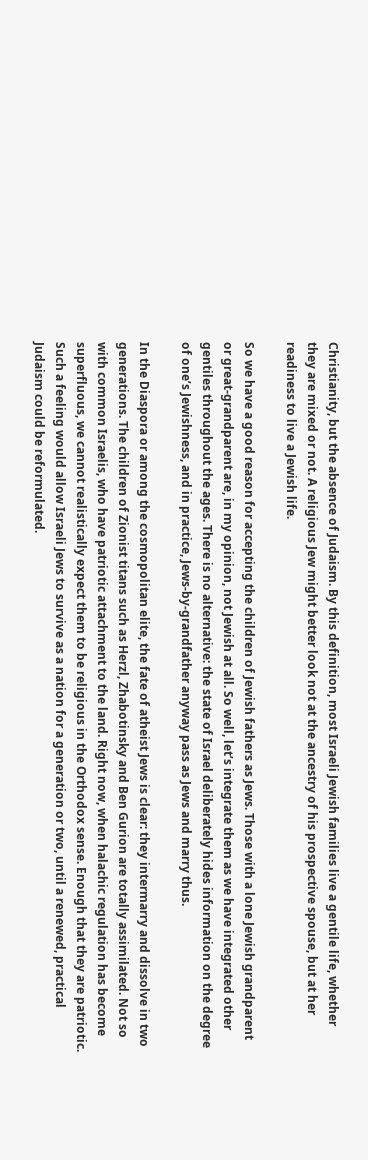Christianity, but the absence of Judaism. By this definition, most Israeli Jewish families live a gentile life, whether they are mixed or not. A religious Jew might better look not at the ancestry of his prospective spouse, but at her readiness to live a Jewish life.

So we have a good reason for accepting the children of Jewish fathers as Jews. Those with a lone Jewish grandparent or great-grandparent are, in my opinion, not Jewish at all. So well, let’s integrate them as we have integrated other gentiles throughout the ages. There is no alternative: the state of Israel deliberately hides information on the degree of one’s Jewishness, and in practice, Jews-by-grandfather anyway pass as Jews and marry thus.

In the Diaspora or among the cosmopolitan elite, the fate of atheist Jews is clear: they intermarry and dissolve in two generations. The children of Zionist titans such as Herzl, Zhabotinsky and Ben Gurion are totally assimilated. Not so with common Israelis, who have patriotic attachment to the land. Right now, when halachic regulation has become superfluous, we cannot realistically expect them to be religious in the Orthodox sense. Enough that they are patriotic. Such a feeling would allow Israeli Jews to survive as a nation for a generation or two, until a renewed, practical Judaism could be reformulated.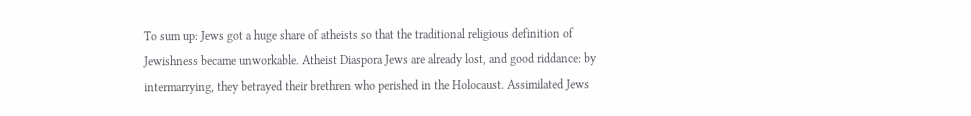To sum up: Jews got a huge share of atheists so that the traditional religious definition of Jewishness became unworkable. Atheist Diaspora Jews are already lost, and good riddance: by intermarrying, they betrayed their brethren who perished in the Holocaust. Assimilated Jews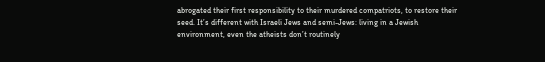abrogated their first responsibility to their murdered compatriots, to restore their seed. It’s different with Israeli Jews and semi-Jews: living in a Jewish environment, even the atheists don’t routinely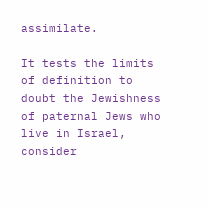assimilate.

It tests the limits of definition to doubt the Jewishness of paternal Jews who live in Israel, consider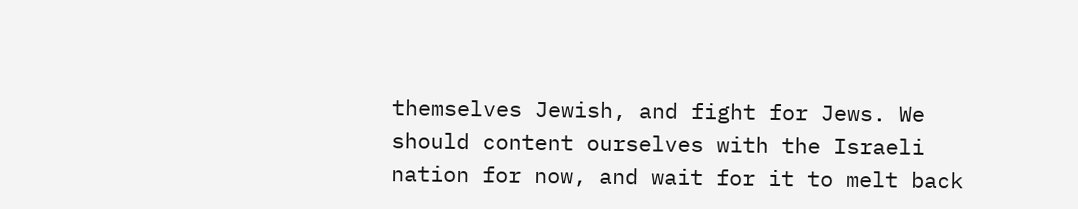themselves Jewish, and fight for Jews. We should content ourselves with the Israeli nation for now, and wait for it to melt back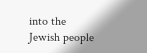into the Jewish people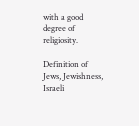with a good degree of religiosity.

Definition of Jews, Jewishness, Israeli